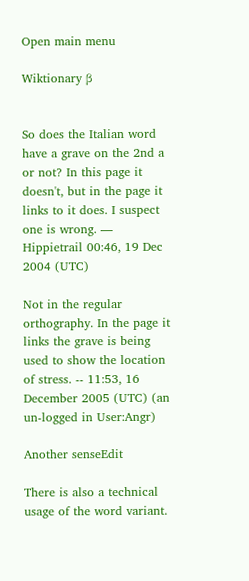Open main menu

Wiktionary β


So does the Italian word have a grave on the 2nd a or not? In this page it doesn't, but in the page it links to it does. I suspect one is wrong. — Hippietrail 00:46, 19 Dec 2004 (UTC)

Not in the regular orthography. In the page it links the grave is being used to show the location of stress. -- 11:53, 16 December 2005 (UTC) (an un-logged in User:Angr)

Another senseEdit

There is also a technical usage of the word variant.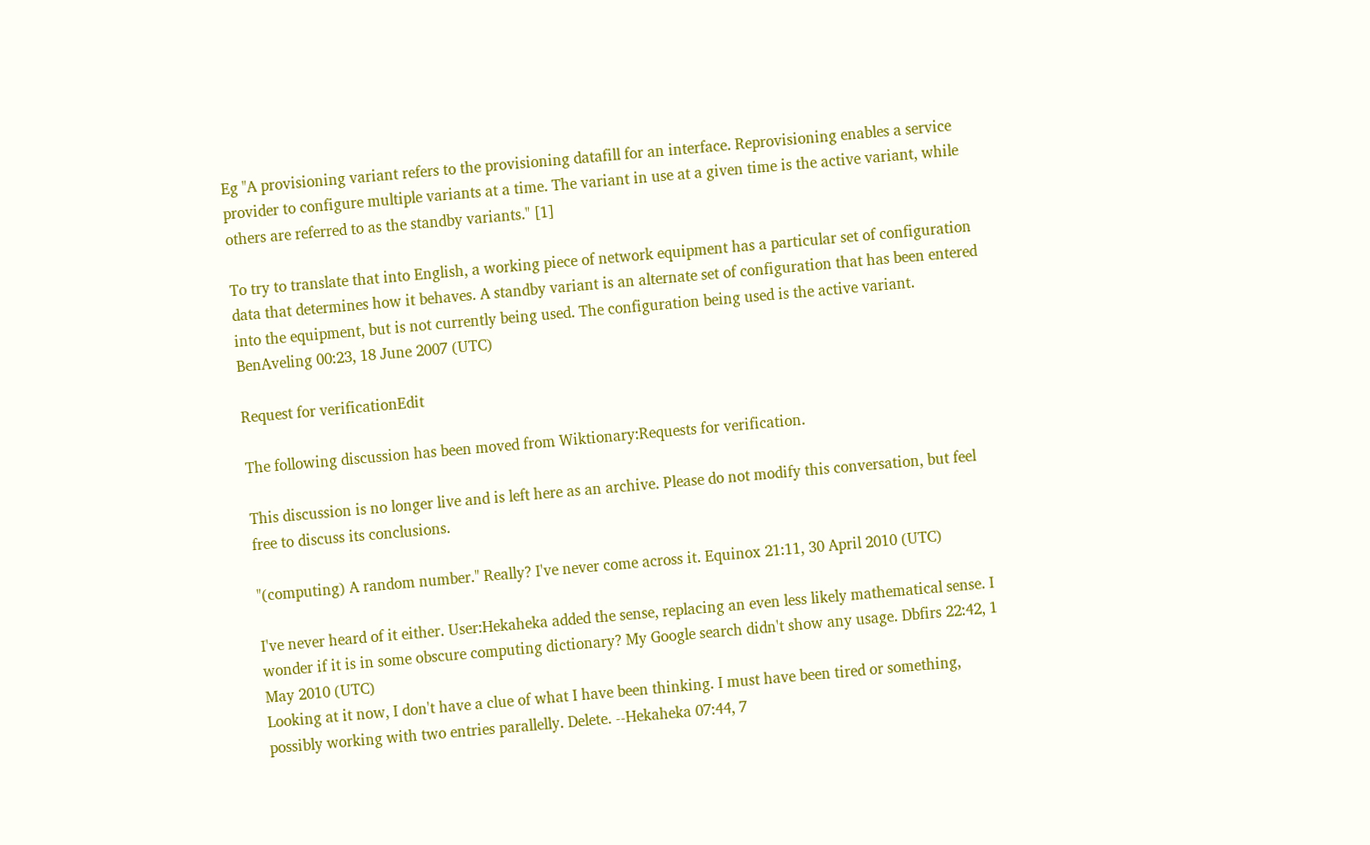Eg "A provisioning variant refers to the provisioning datafill for an interface. Reprovisioning enables a service provider to configure multiple variants at a time. The variant in use at a given time is the active variant, while others are referred to as the standby variants." [1]

To try to translate that into English, a working piece of network equipment has a particular set of configuration data that determines how it behaves. A standby variant is an alternate set of configuration that has been entered into the equipment, but is not currently being used. The configuration being used is the active variant. BenAveling 00:23, 18 June 2007 (UTC)

Request for verificationEdit

The following discussion has been moved from Wiktionary:Requests for verification.

This discussion is no longer live and is left here as an archive. Please do not modify this conversation, but feel free to discuss its conclusions.

"(computing) A random number." Really? I've never come across it. Equinox 21:11, 30 April 2010 (UTC)

I've never heard of it either. User:Hekaheka added the sense, replacing an even less likely mathematical sense. I wonder if it is in some obscure computing dictionary? My Google search didn't show any usage. Dbfirs 22:42, 1 May 2010 (UTC)
Looking at it now, I don't have a clue of what I have been thinking. I must have been tired or something, possibly working with two entries parallelly. Delete. --Hekaheka 07:44, 7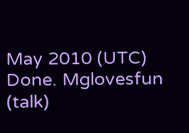May 2010 (UTC)
Done. Mglovesfun (talk)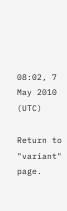08:02, 7 May 2010 (UTC)

Return to "variant" page.